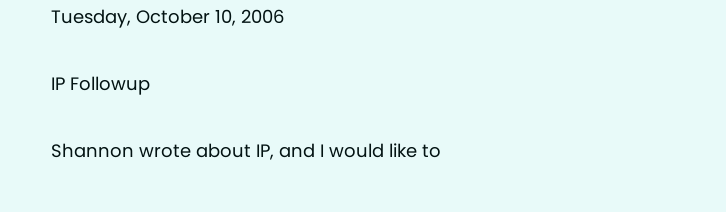Tuesday, October 10, 2006

IP Followup

Shannon wrote about IP, and I would like to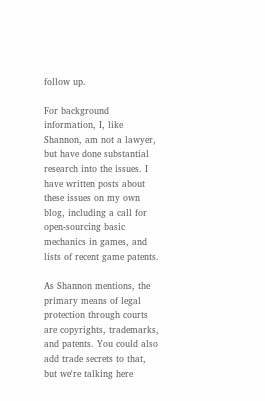follow up.

For background information, I, like Shannon, am not a lawyer, but have done substantial research into the issues. I have written posts about these issues on my own blog, including a call for open-sourcing basic mechanics in games, and lists of recent game patents.

As Shannon mentions, the primary means of legal protection through courts are copyrights, trademarks, and patents. You could also add trade secrets to that, but we're talking here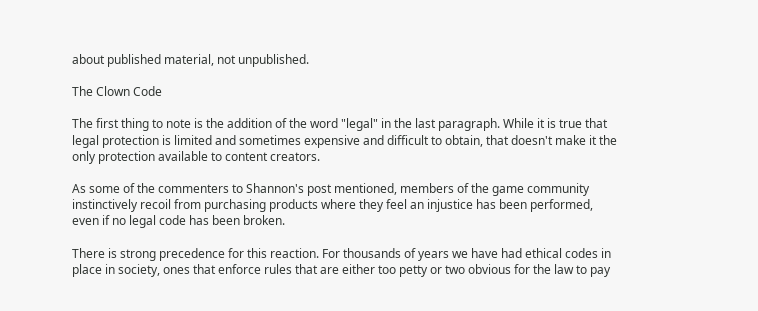about published material, not unpublished.

The Clown Code

The first thing to note is the addition of the word "legal" in the last paragraph. While it is true that legal protection is limited and sometimes expensive and difficult to obtain, that doesn't make it the only protection available to content creators.

As some of the commenters to Shannon's post mentioned, members of the game community instinctively recoil from purchasing products where they feel an injustice has been performed, even if no legal code has been broken.

There is strong precedence for this reaction. For thousands of years we have had ethical codes in place in society, ones that enforce rules that are either too petty or two obvious for the law to pay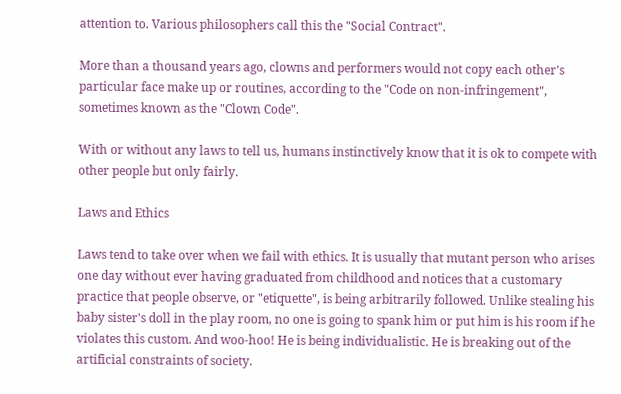attention to. Various philosophers call this the "Social Contract".

More than a thousand years ago, clowns and performers would not copy each other's particular face make up or routines, according to the "Code on non-infringement", sometimes known as the "Clown Code".

With or without any laws to tell us, humans instinctively know that it is ok to compete with other people but only fairly.

Laws and Ethics

Laws tend to take over when we fail with ethics. It is usually that mutant person who arises one day without ever having graduated from childhood and notices that a customary practice that people observe, or "etiquette", is being arbitrarily followed. Unlike stealing his baby sister's doll in the play room, no one is going to spank him or put him is his room if he violates this custom. And woo-hoo! He is being individualistic. He is breaking out of the artificial constraints of society.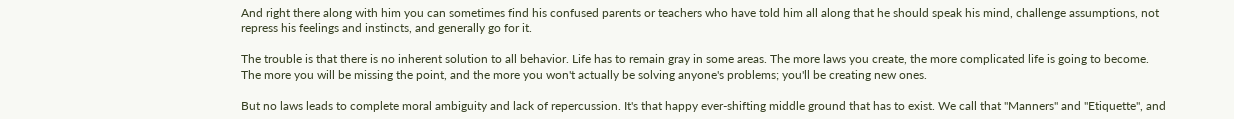And right there along with him you can sometimes find his confused parents or teachers who have told him all along that he should speak his mind, challenge assumptions, not repress his feelings and instincts, and generally go for it.

The trouble is that there is no inherent solution to all behavior. Life has to remain gray in some areas. The more laws you create, the more complicated life is going to become. The more you will be missing the point, and the more you won't actually be solving anyone's problems; you'll be creating new ones.

But no laws leads to complete moral ambiguity and lack of repercussion. It's that happy ever-shifting middle ground that has to exist. We call that "Manners" and "Etiquette", and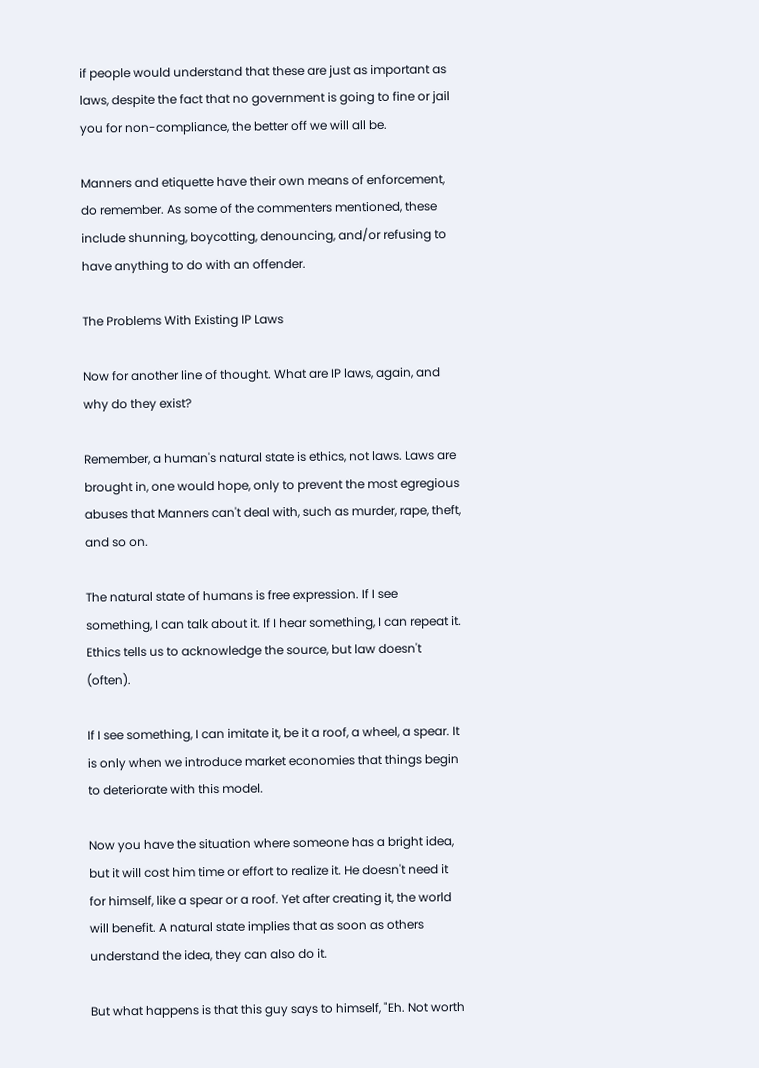if people would understand that these are just as important as laws, despite the fact that no government is going to fine or jail you for non-compliance, the better off we will all be.

Manners and etiquette have their own means of enforcement, do remember. As some of the commenters mentioned, these include shunning, boycotting, denouncing, and/or refusing to have anything to do with an offender.

The Problems With Existing IP Laws

Now for another line of thought. What are IP laws, again, and why do they exist?

Remember, a human's natural state is ethics, not laws. Laws are brought in, one would hope, only to prevent the most egregious abuses that Manners can't deal with, such as murder, rape, theft, and so on.

The natural state of humans is free expression. If I see something, I can talk about it. If I hear something, I can repeat it. Ethics tells us to acknowledge the source, but law doesn't (often).

If I see something, I can imitate it, be it a roof, a wheel, a spear. It is only when we introduce market economies that things begin to deteriorate with this model.

Now you have the situation where someone has a bright idea, but it will cost him time or effort to realize it. He doesn't need it for himself, like a spear or a roof. Yet after creating it, the world will benefit. A natural state implies that as soon as others understand the idea, they can also do it.

But what happens is that this guy says to himself, "Eh. Not worth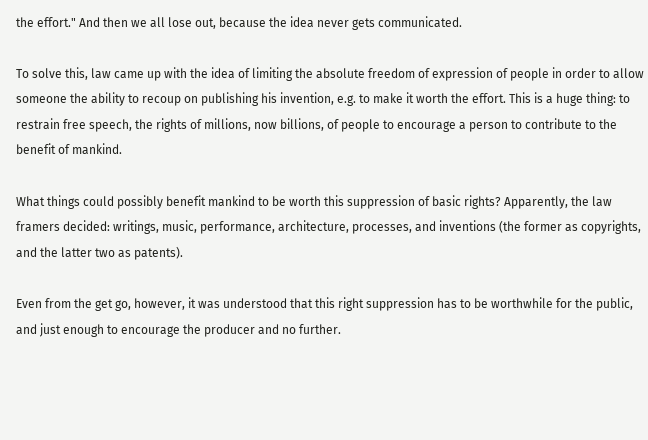the effort." And then we all lose out, because the idea never gets communicated.

To solve this, law came up with the idea of limiting the absolute freedom of expression of people in order to allow someone the ability to recoup on publishing his invention, e.g. to make it worth the effort. This is a huge thing: to restrain free speech, the rights of millions, now billions, of people to encourage a person to contribute to the benefit of mankind.

What things could possibly benefit mankind to be worth this suppression of basic rights? Apparently, the law framers decided: writings, music, performance, architecture, processes, and inventions (the former as copyrights, and the latter two as patents).

Even from the get go, however, it was understood that this right suppression has to be worthwhile for the public, and just enough to encourage the producer and no further.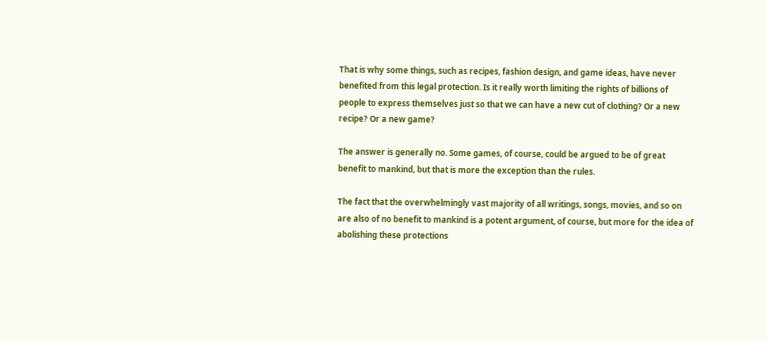That is why some things, such as recipes, fashion design, and game ideas, have never benefited from this legal protection. Is it really worth limiting the rights of billions of people to express themselves just so that we can have a new cut of clothing? Or a new recipe? Or a new game?

The answer is generally no. Some games, of course, could be argued to be of great benefit to mankind, but that is more the exception than the rules.

The fact that the overwhelmingly vast majority of all writings, songs, movies, and so on are also of no benefit to mankind is a potent argument, of course, but more for the idea of abolishing these protections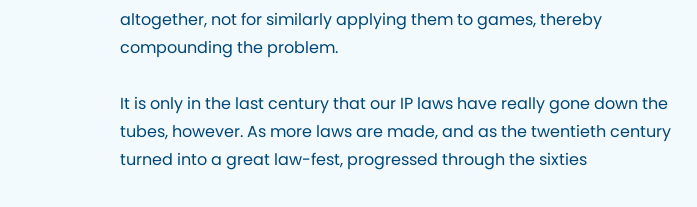altogether, not for similarly applying them to games, thereby compounding the problem.

It is only in the last century that our IP laws have really gone down the tubes, however. As more laws are made, and as the twentieth century turned into a great law-fest, progressed through the sixties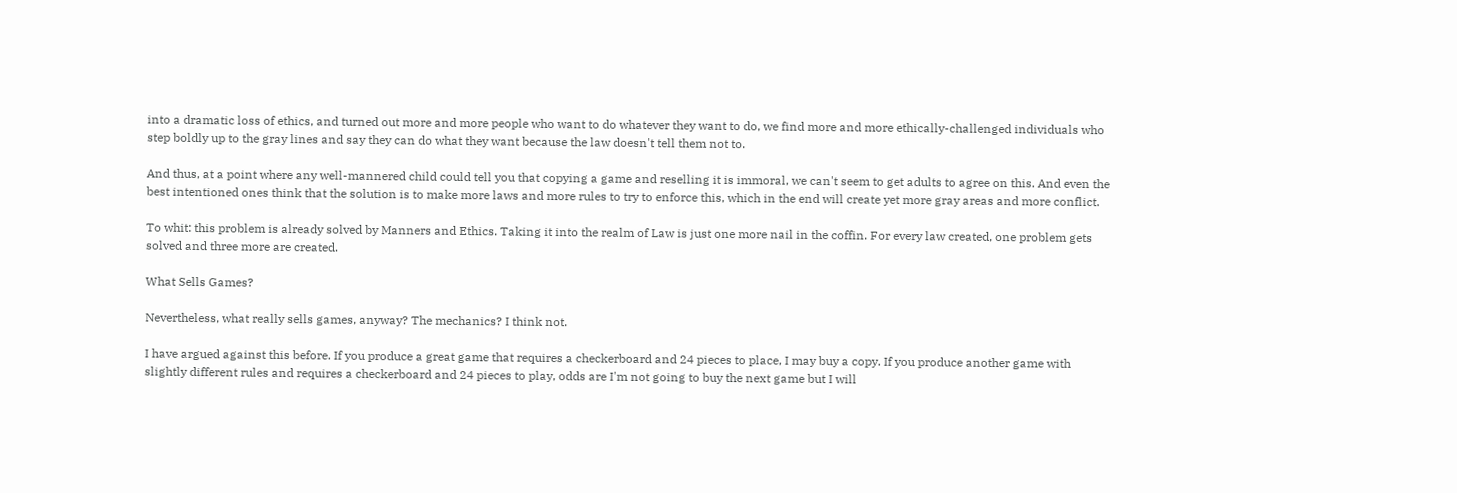into a dramatic loss of ethics, and turned out more and more people who want to do whatever they want to do, we find more and more ethically-challenged individuals who step boldly up to the gray lines and say they can do what they want because the law doesn't tell them not to.

And thus, at a point where any well-mannered child could tell you that copying a game and reselling it is immoral, we can't seem to get adults to agree on this. And even the best intentioned ones think that the solution is to make more laws and more rules to try to enforce this, which in the end will create yet more gray areas and more conflict.

To whit: this problem is already solved by Manners and Ethics. Taking it into the realm of Law is just one more nail in the coffin. For every law created, one problem gets solved and three more are created.

What Sells Games?

Nevertheless, what really sells games, anyway? The mechanics? I think not.

I have argued against this before. If you produce a great game that requires a checkerboard and 24 pieces to place, I may buy a copy. If you produce another game with slightly different rules and requires a checkerboard and 24 pieces to play, odds are I'm not going to buy the next game but I will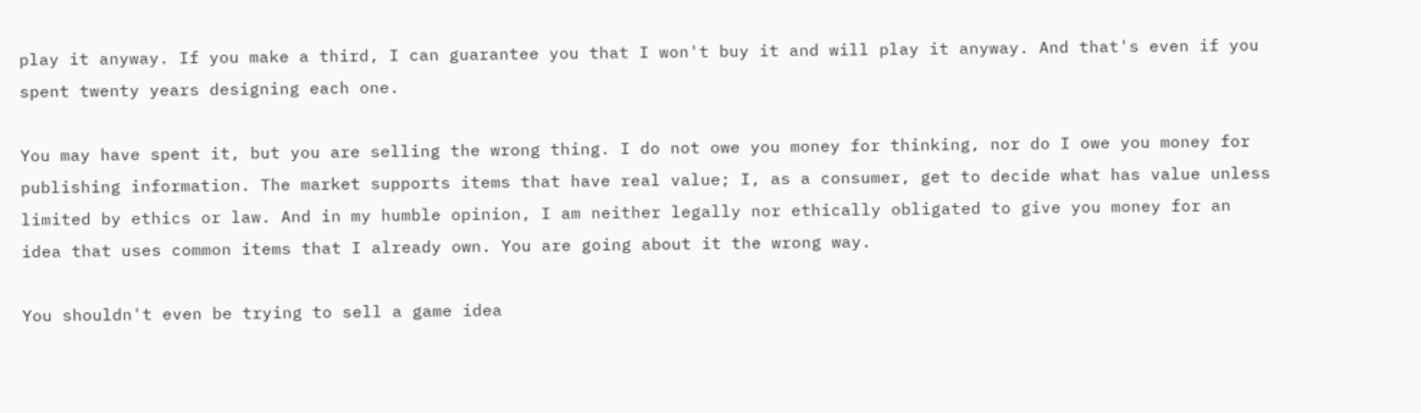play it anyway. If you make a third, I can guarantee you that I won't buy it and will play it anyway. And that's even if you spent twenty years designing each one.

You may have spent it, but you are selling the wrong thing. I do not owe you money for thinking, nor do I owe you money for publishing information. The market supports items that have real value; I, as a consumer, get to decide what has value unless limited by ethics or law. And in my humble opinion, I am neither legally nor ethically obligated to give you money for an idea that uses common items that I already own. You are going about it the wrong way.

You shouldn't even be trying to sell a game idea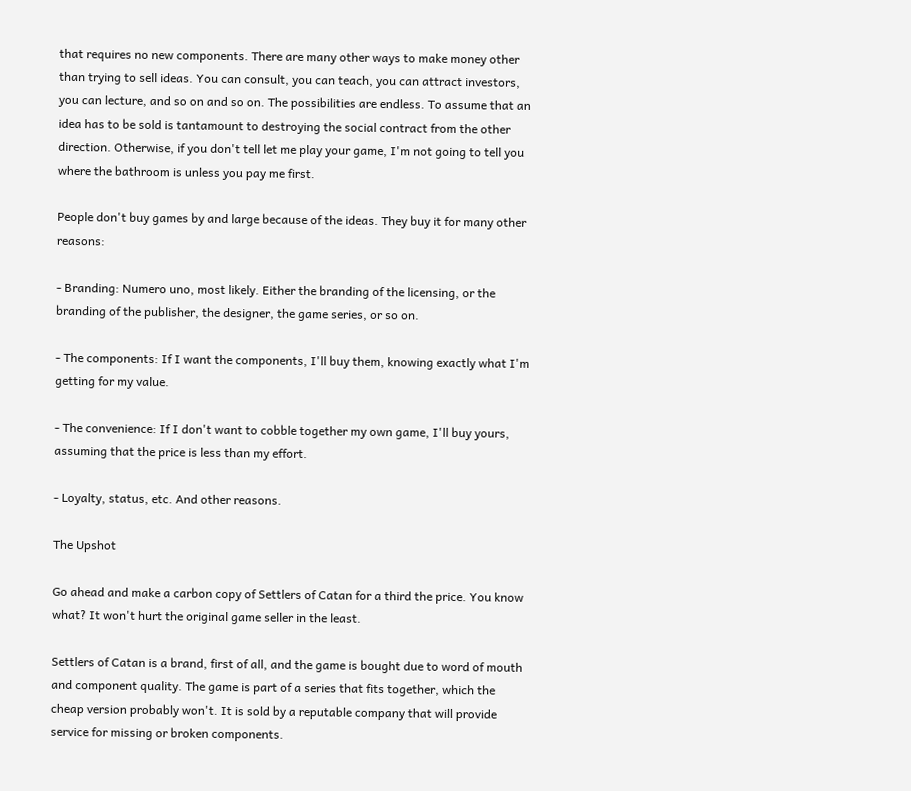that requires no new components. There are many other ways to make money other than trying to sell ideas. You can consult, you can teach, you can attract investors, you can lecture, and so on and so on. The possibilities are endless. To assume that an idea has to be sold is tantamount to destroying the social contract from the other direction. Otherwise, if you don't tell let me play your game, I'm not going to tell you where the bathroom is unless you pay me first.

People don't buy games by and large because of the ideas. They buy it for many other reasons:

- Branding: Numero uno, most likely. Either the branding of the licensing, or the branding of the publisher, the designer, the game series, or so on.

- The components: If I want the components, I'll buy them, knowing exactly what I'm getting for my value.

- The convenience: If I don't want to cobble together my own game, I'll buy yours, assuming that the price is less than my effort.

- Loyalty, status, etc. And other reasons.

The Upshot

Go ahead and make a carbon copy of Settlers of Catan for a third the price. You know what? It won't hurt the original game seller in the least.

Settlers of Catan is a brand, first of all, and the game is bought due to word of mouth and component quality. The game is part of a series that fits together, which the cheap version probably won't. It is sold by a reputable company that will provide service for missing or broken components.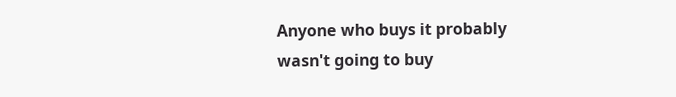Anyone who buys it probably wasn't going to buy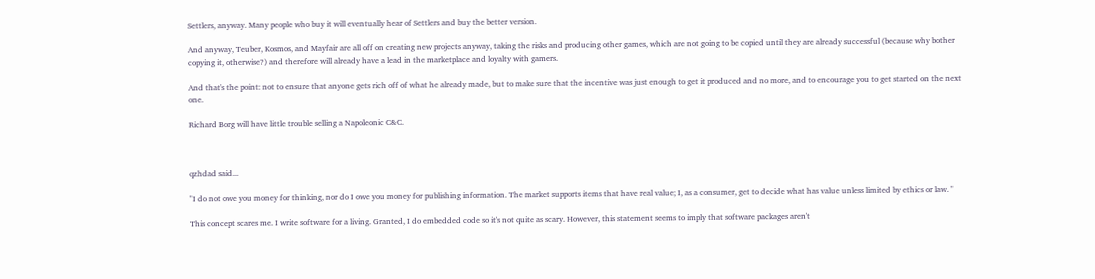Settlers, anyway. Many people who buy it will eventually hear of Settlers and buy the better version.

And anyway, Teuber, Kosmos, and Mayfair are all off on creating new projects anyway, taking the risks and producing other games, which are not going to be copied until they are already successful (because why bother copying it, otherwise?) and therefore will already have a lead in the marketplace and loyalty with gamers.

And that's the point: not to ensure that anyone gets rich off of what he already made, but to make sure that the incentive was just enough to get it produced and no more, and to encourage you to get started on the next one.

Richard Borg will have little trouble selling a Napoleonic C&C.



qzhdad said...

"I do not owe you money for thinking, nor do I owe you money for publishing information. The market supports items that have real value; I, as a consumer, get to decide what has value unless limited by ethics or law. "

This concept scares me. I write software for a living. Granted, I do embedded code so it's not quite as scary. However, this statement seems to imply that software packages aren't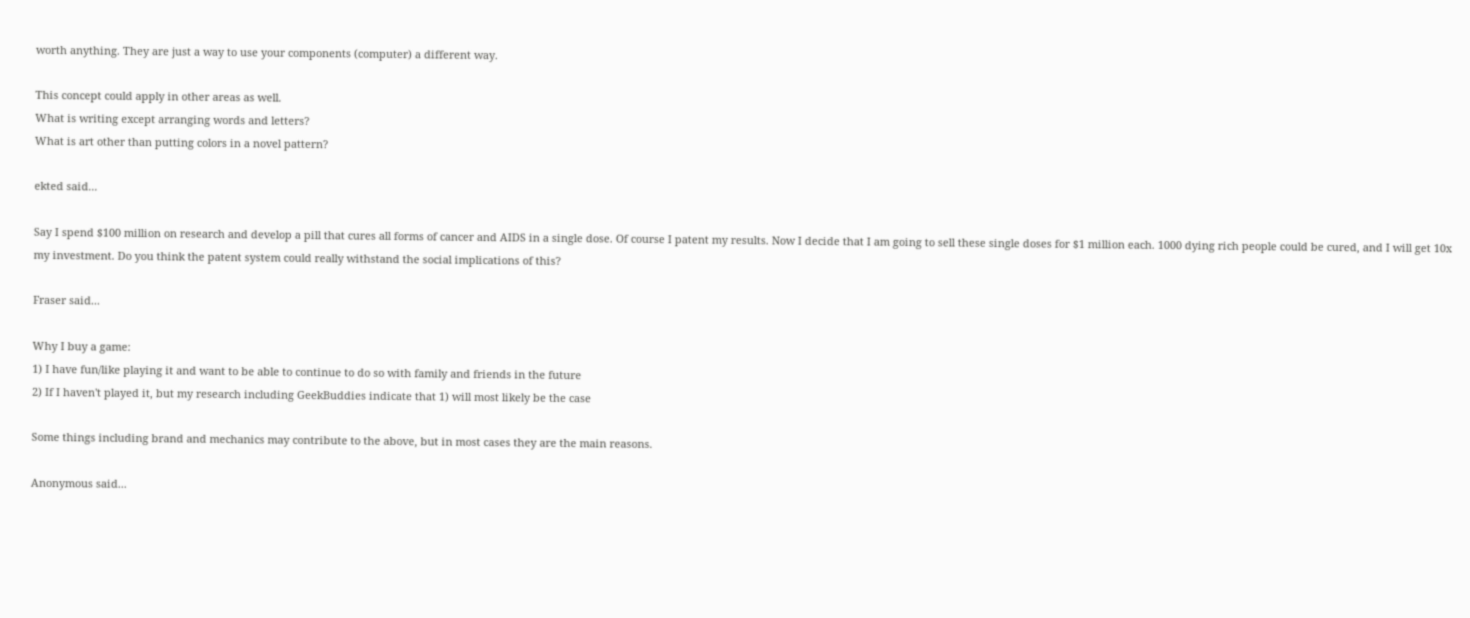worth anything. They are just a way to use your components (computer) a different way.

This concept could apply in other areas as well.
What is writing except arranging words and letters?
What is art other than putting colors in a novel pattern?

ekted said...

Say I spend $100 million on research and develop a pill that cures all forms of cancer and AIDS in a single dose. Of course I patent my results. Now I decide that I am going to sell these single doses for $1 million each. 1000 dying rich people could be cured, and I will get 10x my investment. Do you think the patent system could really withstand the social implications of this?

Fraser said...

Why I buy a game:
1) I have fun/like playing it and want to be able to continue to do so with family and friends in the future
2) If I haven't played it, but my research including GeekBuddies indicate that 1) will most likely be the case

Some things including brand and mechanics may contribute to the above, but in most cases they are the main reasons.

Anonymous said...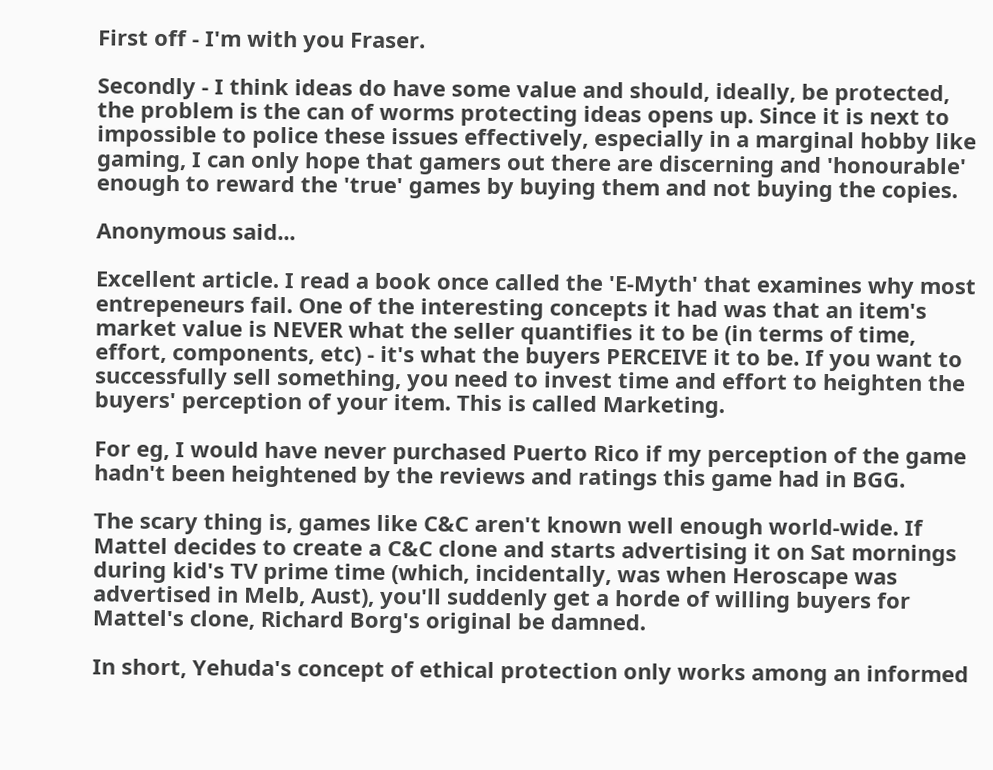First off - I'm with you Fraser.

Secondly - I think ideas do have some value and should, ideally, be protected, the problem is the can of worms protecting ideas opens up. Since it is next to impossible to police these issues effectively, especially in a marginal hobby like gaming, I can only hope that gamers out there are discerning and 'honourable' enough to reward the 'true' games by buying them and not buying the copies.

Anonymous said...

Excellent article. I read a book once called the 'E-Myth' that examines why most entrepeneurs fail. One of the interesting concepts it had was that an item's market value is NEVER what the seller quantifies it to be (in terms of time, effort, components, etc) - it's what the buyers PERCEIVE it to be. If you want to successfully sell something, you need to invest time and effort to heighten the buyers' perception of your item. This is called Marketing.

For eg, I would have never purchased Puerto Rico if my perception of the game hadn't been heightened by the reviews and ratings this game had in BGG.

The scary thing is, games like C&C aren't known well enough world-wide. If Mattel decides to create a C&C clone and starts advertising it on Sat mornings during kid's TV prime time (which, incidentally, was when Heroscape was advertised in Melb, Aust), you'll suddenly get a horde of willing buyers for Mattel's clone, Richard Borg's original be damned.

In short, Yehuda's concept of ethical protection only works among an informed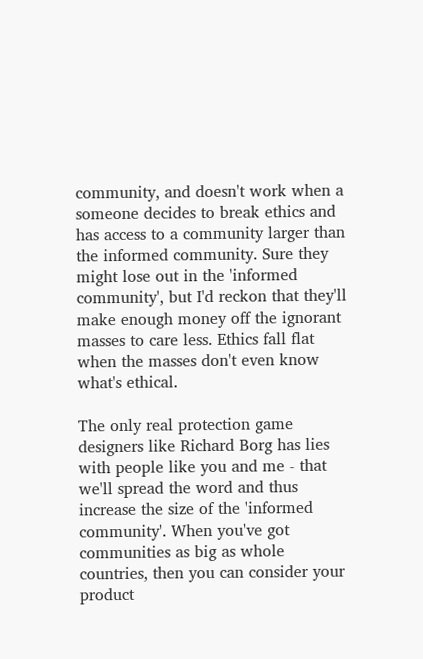community, and doesn't work when a someone decides to break ethics and has access to a community larger than the informed community. Sure they might lose out in the 'informed community', but I'd reckon that they'll make enough money off the ignorant masses to care less. Ethics fall flat when the masses don't even know what's ethical.

The only real protection game designers like Richard Borg has lies with people like you and me - that we'll spread the word and thus increase the size of the 'informed community'. When you've got communities as big as whole countries, then you can consider your product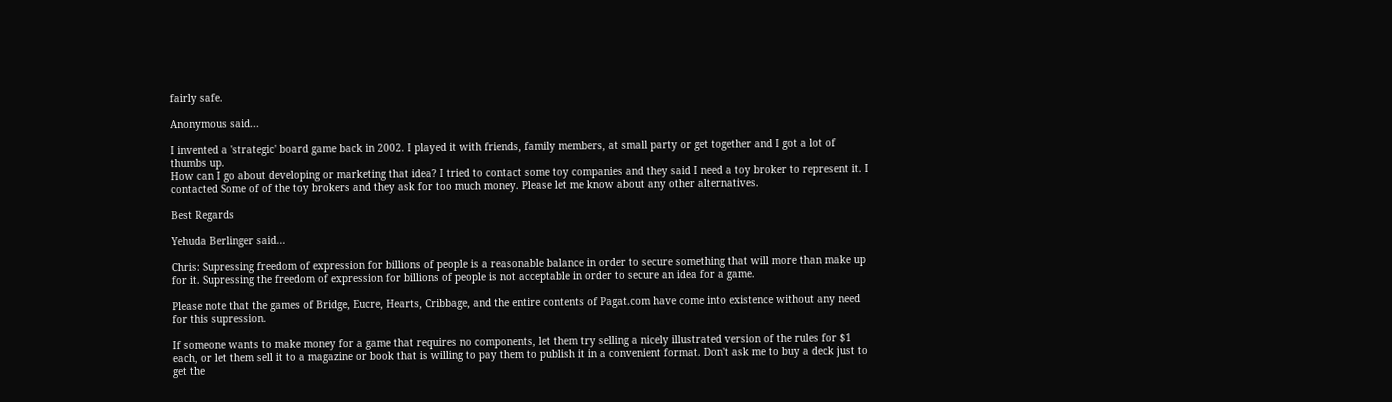fairly safe.

Anonymous said...

I invented a 'strategic' board game back in 2002. I played it with friends, family members, at small party or get together and I got a lot of thumbs up.
How can I go about developing or marketing that idea? I tried to contact some toy companies and they said I need a toy broker to represent it. I contacted Some of of the toy brokers and they ask for too much money. Please let me know about any other alternatives.

Best Regards

Yehuda Berlinger said...

Chris: Supressing freedom of expression for billions of people is a reasonable balance in order to secure something that will more than make up for it. Supressing the freedom of expression for billions of people is not acceptable in order to secure an idea for a game.

Please note that the games of Bridge, Eucre, Hearts, Cribbage, and the entire contents of Pagat.com have come into existence without any need for this supression.

If someone wants to make money for a game that requires no components, let them try selling a nicely illustrated version of the rules for $1 each, or let them sell it to a magazine or book that is willing to pay them to publish it in a convenient format. Don't ask me to buy a deck just to get the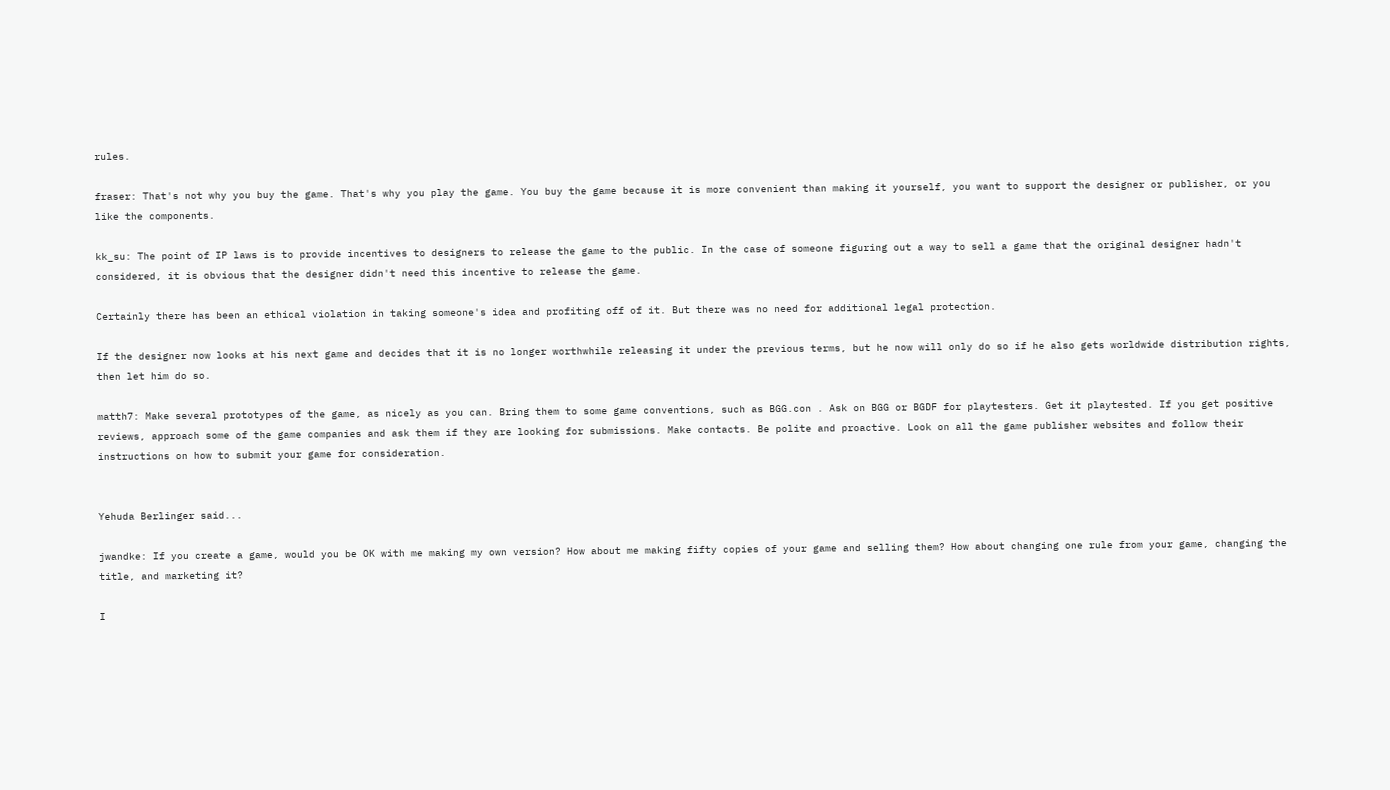rules.

fraser: That's not why you buy the game. That's why you play the game. You buy the game because it is more convenient than making it yourself, you want to support the designer or publisher, or you like the components.

kk_su: The point of IP laws is to provide incentives to designers to release the game to the public. In the case of someone figuring out a way to sell a game that the original designer hadn't considered, it is obvious that the designer didn't need this incentive to release the game.

Certainly there has been an ethical violation in taking someone's idea and profiting off of it. But there was no need for additional legal protection.

If the designer now looks at his next game and decides that it is no longer worthwhile releasing it under the previous terms, but he now will only do so if he also gets worldwide distribution rights, then let him do so.

matth7: Make several prototypes of the game, as nicely as you can. Bring them to some game conventions, such as BGG.con . Ask on BGG or BGDF for playtesters. Get it playtested. If you get positive reviews, approach some of the game companies and ask them if they are looking for submissions. Make contacts. Be polite and proactive. Look on all the game publisher websites and follow their instructions on how to submit your game for consideration.


Yehuda Berlinger said...

jwandke: If you create a game, would you be OK with me making my own version? How about me making fifty copies of your game and selling them? How about changing one rule from your game, changing the title, and marketing it?

I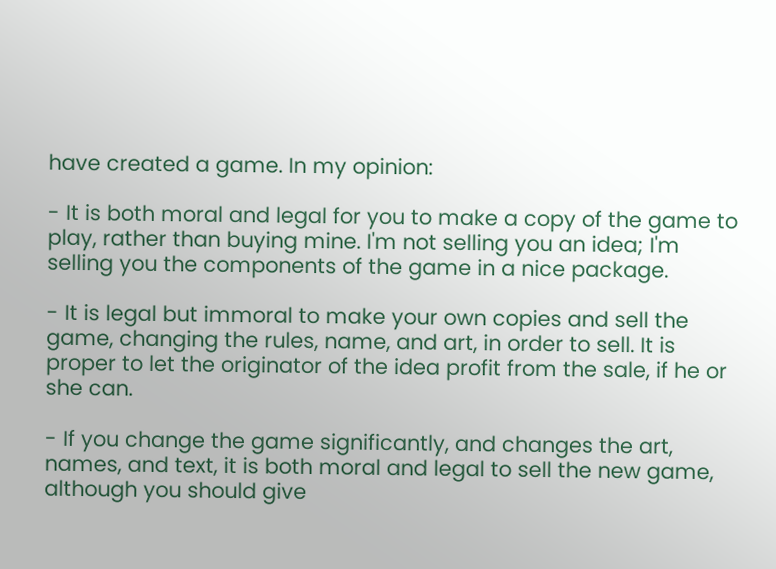have created a game. In my opinion:

- It is both moral and legal for you to make a copy of the game to play, rather than buying mine. I'm not selling you an idea; I'm selling you the components of the game in a nice package.

- It is legal but immoral to make your own copies and sell the game, changing the rules, name, and art, in order to sell. It is proper to let the originator of the idea profit from the sale, if he or she can.

- If you change the game significantly, and changes the art, names, and text, it is both moral and legal to sell the new game, although you should give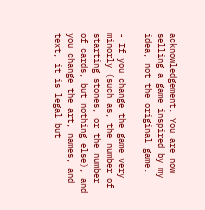acknowledgement. You are now selling a game inspired by my idea, not the original game.

- If you change the game very minorly (such as, the number of starting stones, or the number of cards, but nothing else), and you change the art, names, and text, it is legal but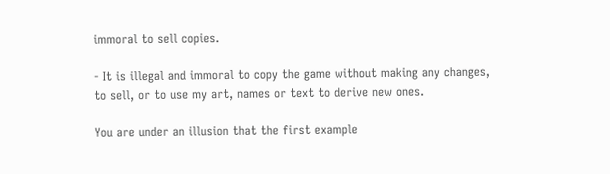immoral to sell copies.

- It is illegal and immoral to copy the game without making any changes, to sell, or to use my art, names or text to derive new ones.

You are under an illusion that the first example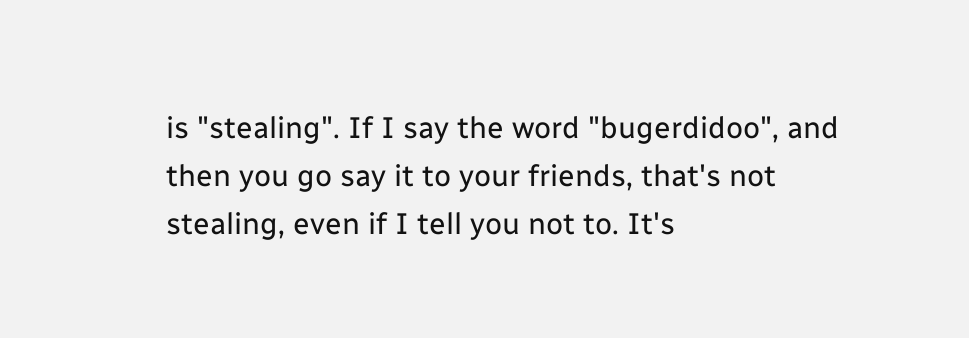is "stealing". If I say the word "bugerdidoo", and then you go say it to your friends, that's not stealing, even if I tell you not to. It's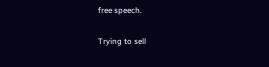free speech.

Trying to sell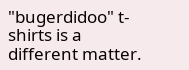"bugerdidoo" t-shirts is a different matter.